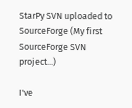StarPy SVN uploaded to SourceForge (My first SourceForge SVN project...)

I've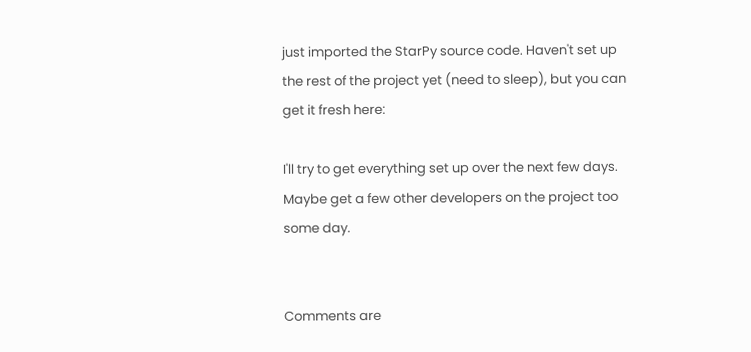just imported the StarPy source code. Haven't set up the rest of the project yet (need to sleep), but you can get it fresh here:

I'll try to get everything set up over the next few days. Maybe get a few other developers on the project too some day.


Comments are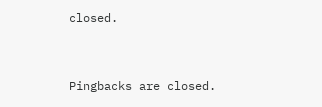closed.


Pingbacks are closed.